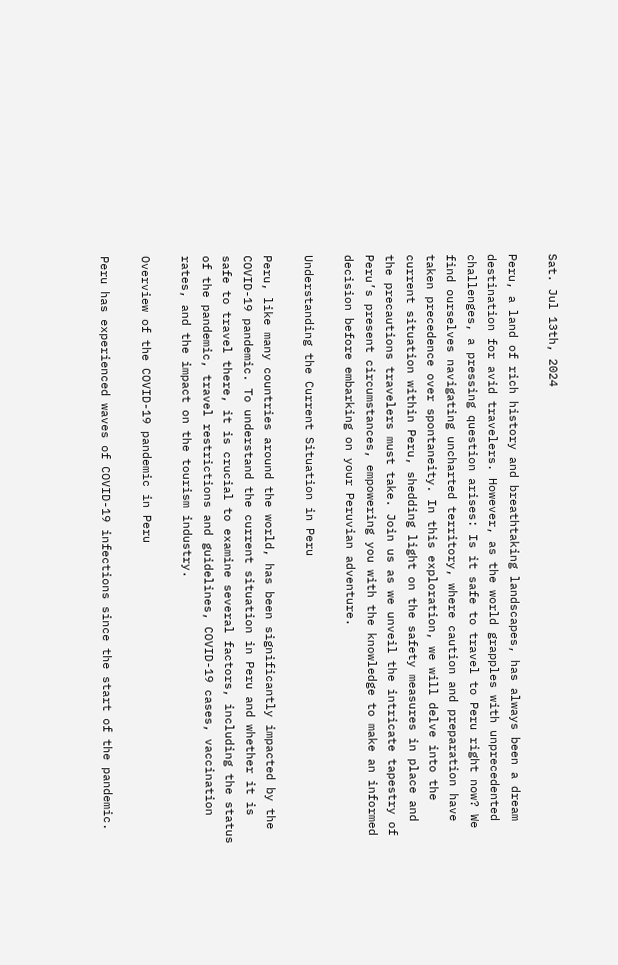Sat. Jul 13th, 2024

Peru, a land of rich history and breathtaking landscapes, has always been a dream destination for avid travelers. However, as the world grapples with unprecedented challenges, a pressing question arises: Is it safe to travel to Peru right now? We find ourselves navigating uncharted territory, where caution and preparation have taken precedence over spontaneity. In this exploration, we will delve into the current situation within Peru, shedding light on the safety measures in place and the precautions travelers must take. Join us as we unveil the intricate tapestry of Peru’s present circumstances, empowering you with the knowledge to make an informed decision before embarking on your Peruvian adventure.

Understanding the Current Situation in Peru

Peru, like many countries around the world, has been significantly impacted by the COVID-19 pandemic. To understand the current situation in Peru and whether it is safe to travel there, it is crucial to examine several factors, including the status of the pandemic, travel restrictions and guidelines, COVID-19 cases, vaccination rates, and the impact on the tourism industry.

Overview of the COVID-19 pandemic in Peru

Peru has experienced waves of COVID-19 infections since the start of the pandemic.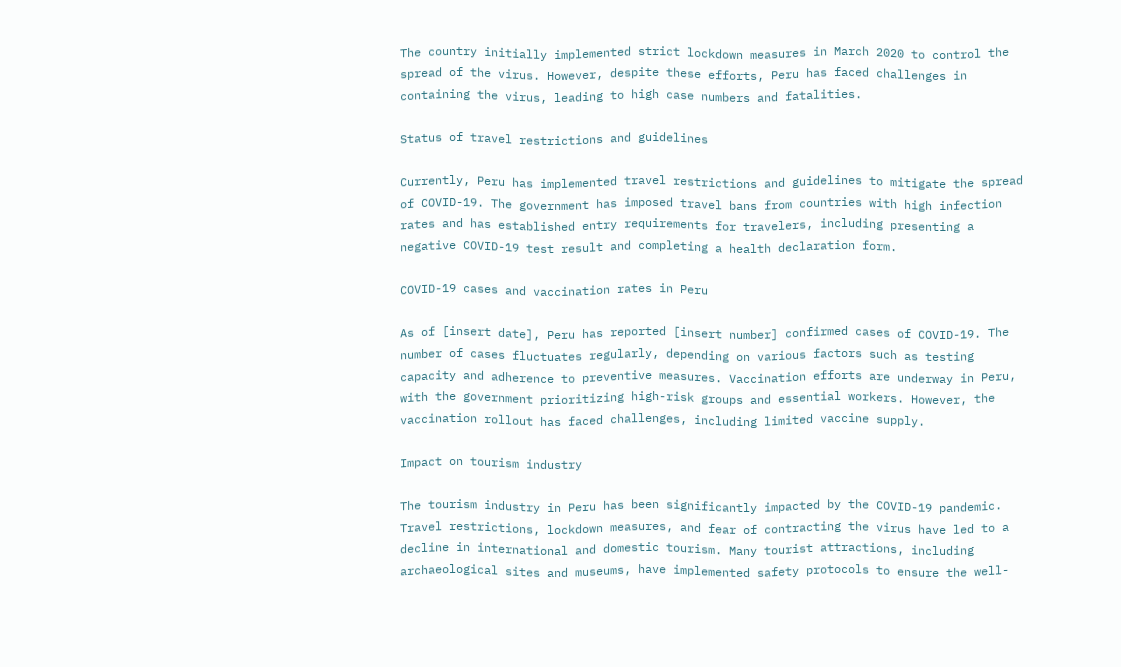The country initially implemented strict lockdown measures in March 2020 to control the spread of the virus. However, despite these efforts, Peru has faced challenges in containing the virus, leading to high case numbers and fatalities.

Status of travel restrictions and guidelines

Currently, Peru has implemented travel restrictions and guidelines to mitigate the spread of COVID-19. The government has imposed travel bans from countries with high infection rates and has established entry requirements for travelers, including presenting a negative COVID-19 test result and completing a health declaration form.

COVID-19 cases and vaccination rates in Peru

As of [insert date], Peru has reported [insert number] confirmed cases of COVID-19. The number of cases fluctuates regularly, depending on various factors such as testing capacity and adherence to preventive measures. Vaccination efforts are underway in Peru, with the government prioritizing high-risk groups and essential workers. However, the vaccination rollout has faced challenges, including limited vaccine supply.

Impact on tourism industry

The tourism industry in Peru has been significantly impacted by the COVID-19 pandemic. Travel restrictions, lockdown measures, and fear of contracting the virus have led to a decline in international and domestic tourism. Many tourist attractions, including archaeological sites and museums, have implemented safety protocols to ensure the well-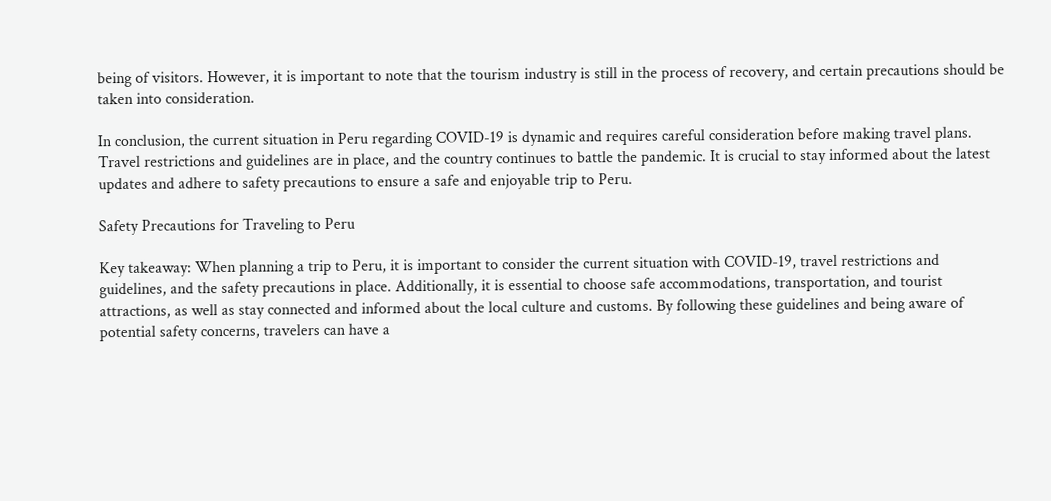being of visitors. However, it is important to note that the tourism industry is still in the process of recovery, and certain precautions should be taken into consideration.

In conclusion, the current situation in Peru regarding COVID-19 is dynamic and requires careful consideration before making travel plans. Travel restrictions and guidelines are in place, and the country continues to battle the pandemic. It is crucial to stay informed about the latest updates and adhere to safety precautions to ensure a safe and enjoyable trip to Peru.

Safety Precautions for Traveling to Peru

Key takeaway: When planning a trip to Peru, it is important to consider the current situation with COVID-19, travel restrictions and guidelines, and the safety precautions in place. Additionally, it is essential to choose safe accommodations, transportation, and tourist attractions, as well as stay connected and informed about the local culture and customs. By following these guidelines and being aware of potential safety concerns, travelers can have a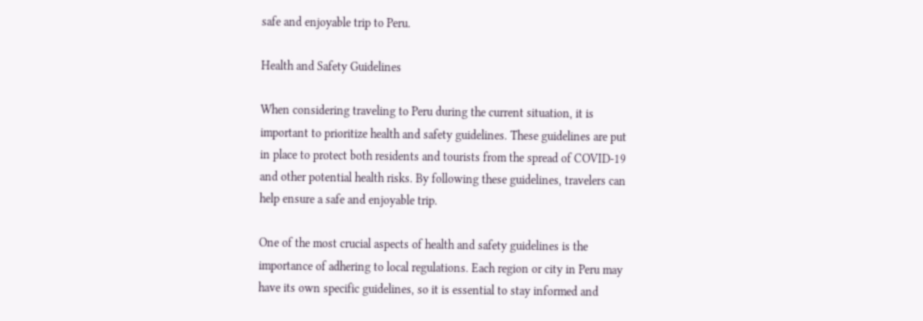safe and enjoyable trip to Peru.

Health and Safety Guidelines

When considering traveling to Peru during the current situation, it is important to prioritize health and safety guidelines. These guidelines are put in place to protect both residents and tourists from the spread of COVID-19 and other potential health risks. By following these guidelines, travelers can help ensure a safe and enjoyable trip.

One of the most crucial aspects of health and safety guidelines is the importance of adhering to local regulations. Each region or city in Peru may have its own specific guidelines, so it is essential to stay informed and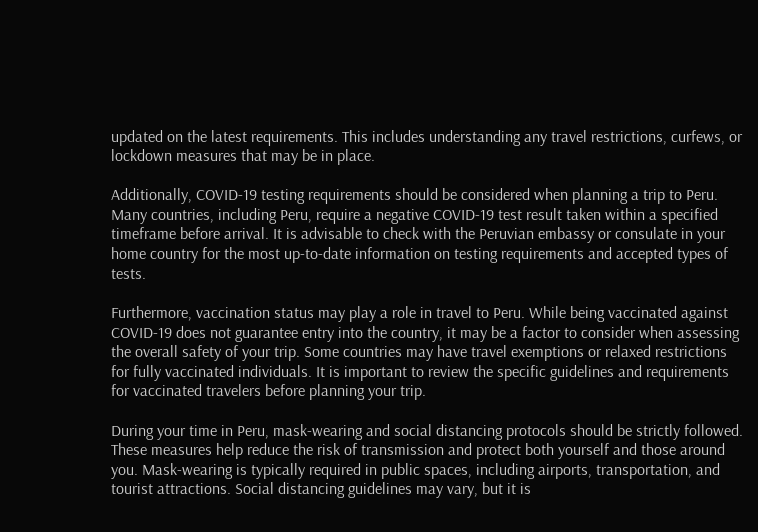updated on the latest requirements. This includes understanding any travel restrictions, curfews, or lockdown measures that may be in place.

Additionally, COVID-19 testing requirements should be considered when planning a trip to Peru. Many countries, including Peru, require a negative COVID-19 test result taken within a specified timeframe before arrival. It is advisable to check with the Peruvian embassy or consulate in your home country for the most up-to-date information on testing requirements and accepted types of tests.

Furthermore, vaccination status may play a role in travel to Peru. While being vaccinated against COVID-19 does not guarantee entry into the country, it may be a factor to consider when assessing the overall safety of your trip. Some countries may have travel exemptions or relaxed restrictions for fully vaccinated individuals. It is important to review the specific guidelines and requirements for vaccinated travelers before planning your trip.

During your time in Peru, mask-wearing and social distancing protocols should be strictly followed. These measures help reduce the risk of transmission and protect both yourself and those around you. Mask-wearing is typically required in public spaces, including airports, transportation, and tourist attractions. Social distancing guidelines may vary, but it is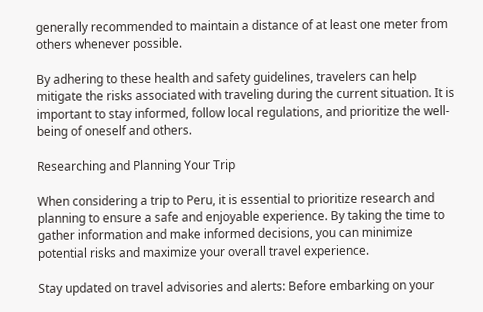generally recommended to maintain a distance of at least one meter from others whenever possible.

By adhering to these health and safety guidelines, travelers can help mitigate the risks associated with traveling during the current situation. It is important to stay informed, follow local regulations, and prioritize the well-being of oneself and others.

Researching and Planning Your Trip

When considering a trip to Peru, it is essential to prioritize research and planning to ensure a safe and enjoyable experience. By taking the time to gather information and make informed decisions, you can minimize potential risks and maximize your overall travel experience.

Stay updated on travel advisories and alerts: Before embarking on your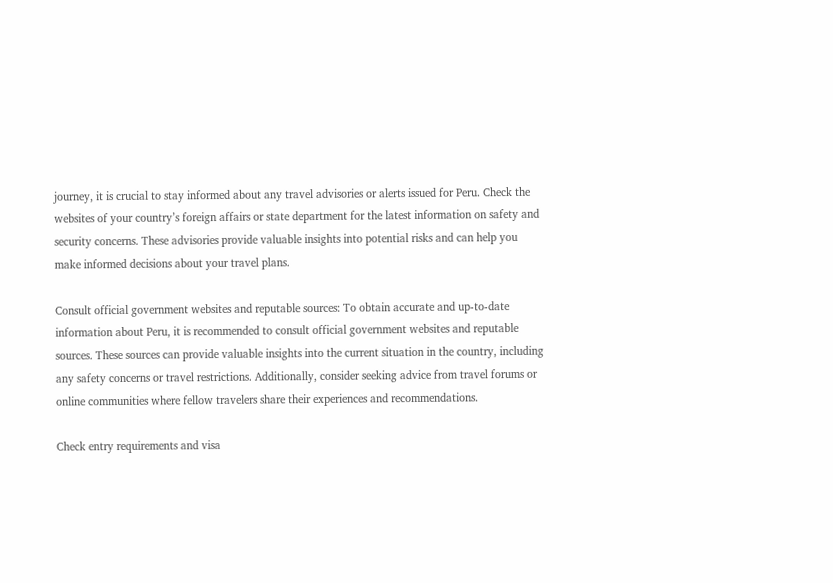journey, it is crucial to stay informed about any travel advisories or alerts issued for Peru. Check the websites of your country’s foreign affairs or state department for the latest information on safety and security concerns. These advisories provide valuable insights into potential risks and can help you make informed decisions about your travel plans.

Consult official government websites and reputable sources: To obtain accurate and up-to-date information about Peru, it is recommended to consult official government websites and reputable sources. These sources can provide valuable insights into the current situation in the country, including any safety concerns or travel restrictions. Additionally, consider seeking advice from travel forums or online communities where fellow travelers share their experiences and recommendations.

Check entry requirements and visa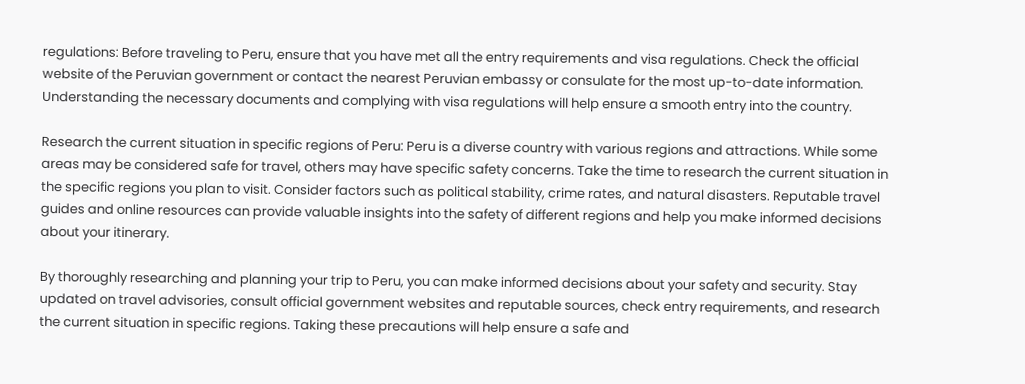regulations: Before traveling to Peru, ensure that you have met all the entry requirements and visa regulations. Check the official website of the Peruvian government or contact the nearest Peruvian embassy or consulate for the most up-to-date information. Understanding the necessary documents and complying with visa regulations will help ensure a smooth entry into the country.

Research the current situation in specific regions of Peru: Peru is a diverse country with various regions and attractions. While some areas may be considered safe for travel, others may have specific safety concerns. Take the time to research the current situation in the specific regions you plan to visit. Consider factors such as political stability, crime rates, and natural disasters. Reputable travel guides and online resources can provide valuable insights into the safety of different regions and help you make informed decisions about your itinerary.

By thoroughly researching and planning your trip to Peru, you can make informed decisions about your safety and security. Stay updated on travel advisories, consult official government websites and reputable sources, check entry requirements, and research the current situation in specific regions. Taking these precautions will help ensure a safe and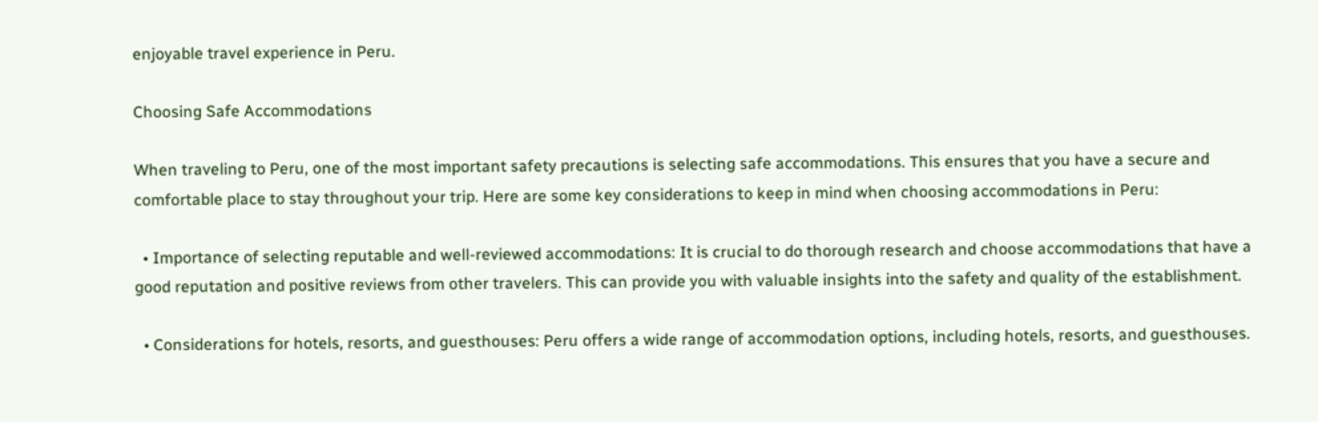enjoyable travel experience in Peru.

Choosing Safe Accommodations

When traveling to Peru, one of the most important safety precautions is selecting safe accommodations. This ensures that you have a secure and comfortable place to stay throughout your trip. Here are some key considerations to keep in mind when choosing accommodations in Peru:

  • Importance of selecting reputable and well-reviewed accommodations: It is crucial to do thorough research and choose accommodations that have a good reputation and positive reviews from other travelers. This can provide you with valuable insights into the safety and quality of the establishment.

  • Considerations for hotels, resorts, and guesthouses: Peru offers a wide range of accommodation options, including hotels, resorts, and guesthouses.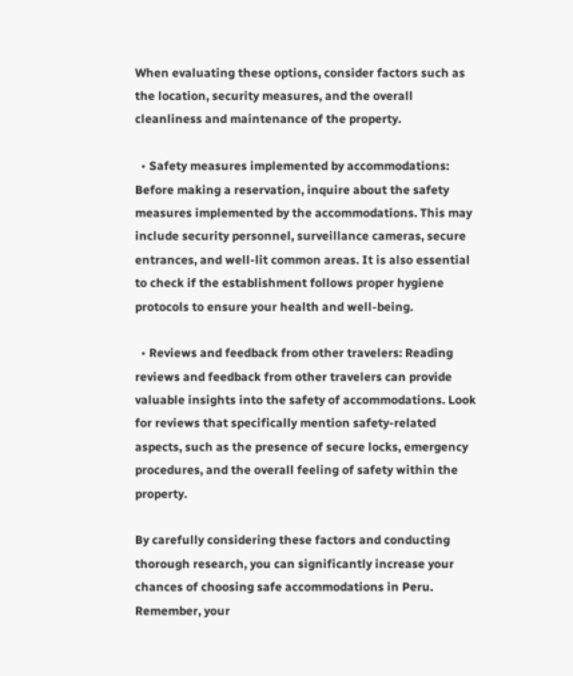When evaluating these options, consider factors such as the location, security measures, and the overall cleanliness and maintenance of the property.

  • Safety measures implemented by accommodations: Before making a reservation, inquire about the safety measures implemented by the accommodations. This may include security personnel, surveillance cameras, secure entrances, and well-lit common areas. It is also essential to check if the establishment follows proper hygiene protocols to ensure your health and well-being.

  • Reviews and feedback from other travelers: Reading reviews and feedback from other travelers can provide valuable insights into the safety of accommodations. Look for reviews that specifically mention safety-related aspects, such as the presence of secure locks, emergency procedures, and the overall feeling of safety within the property.

By carefully considering these factors and conducting thorough research, you can significantly increase your chances of choosing safe accommodations in Peru. Remember, your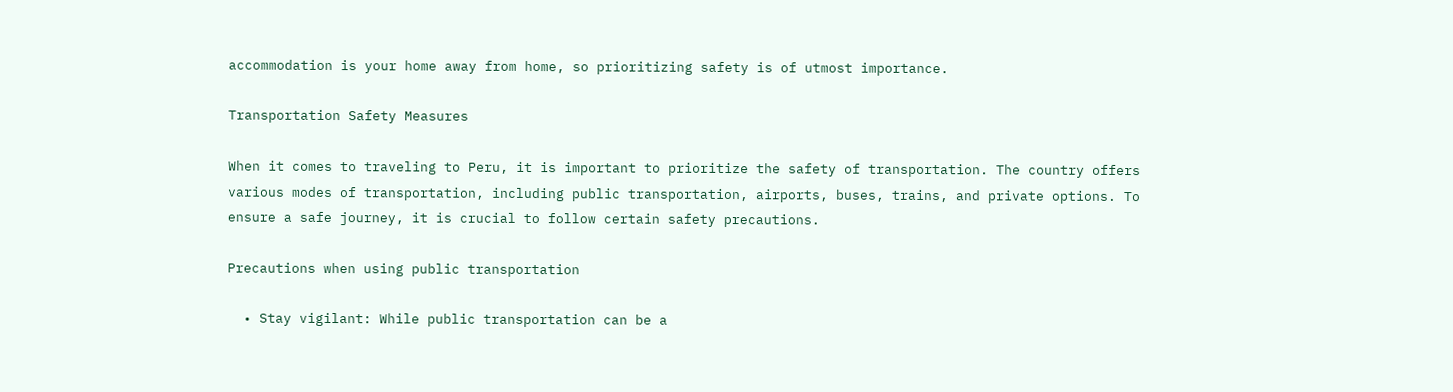accommodation is your home away from home, so prioritizing safety is of utmost importance.

Transportation Safety Measures

When it comes to traveling to Peru, it is important to prioritize the safety of transportation. The country offers various modes of transportation, including public transportation, airports, buses, trains, and private options. To ensure a safe journey, it is crucial to follow certain safety precautions.

Precautions when using public transportation

  • Stay vigilant: While public transportation can be a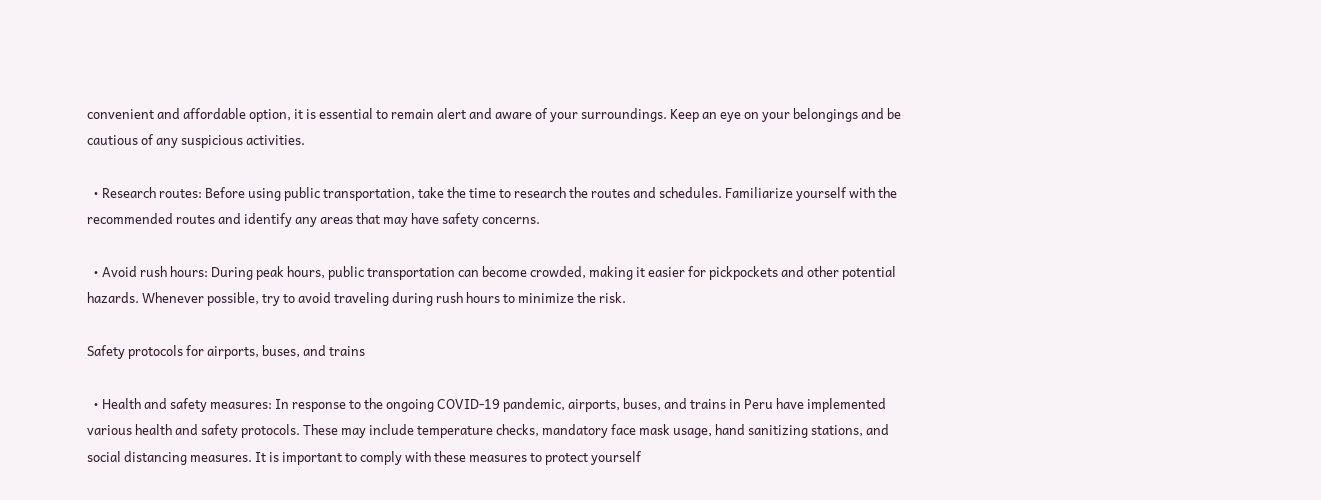convenient and affordable option, it is essential to remain alert and aware of your surroundings. Keep an eye on your belongings and be cautious of any suspicious activities.

  • Research routes: Before using public transportation, take the time to research the routes and schedules. Familiarize yourself with the recommended routes and identify any areas that may have safety concerns.

  • Avoid rush hours: During peak hours, public transportation can become crowded, making it easier for pickpockets and other potential hazards. Whenever possible, try to avoid traveling during rush hours to minimize the risk.

Safety protocols for airports, buses, and trains

  • Health and safety measures: In response to the ongoing COVID-19 pandemic, airports, buses, and trains in Peru have implemented various health and safety protocols. These may include temperature checks, mandatory face mask usage, hand sanitizing stations, and social distancing measures. It is important to comply with these measures to protect yourself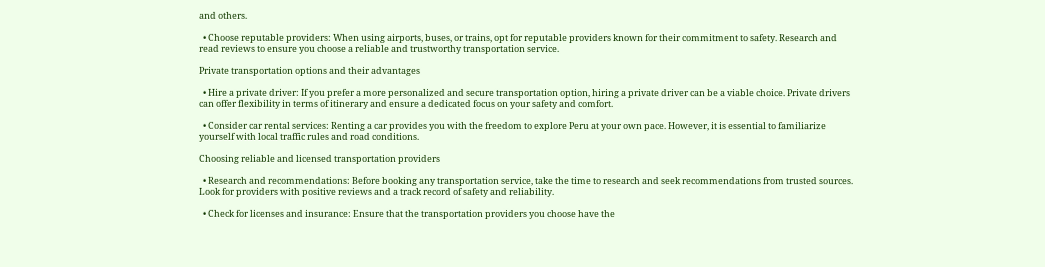and others.

  • Choose reputable providers: When using airports, buses, or trains, opt for reputable providers known for their commitment to safety. Research and read reviews to ensure you choose a reliable and trustworthy transportation service.

Private transportation options and their advantages

  • Hire a private driver: If you prefer a more personalized and secure transportation option, hiring a private driver can be a viable choice. Private drivers can offer flexibility in terms of itinerary and ensure a dedicated focus on your safety and comfort.

  • Consider car rental services: Renting a car provides you with the freedom to explore Peru at your own pace. However, it is essential to familiarize yourself with local traffic rules and road conditions.

Choosing reliable and licensed transportation providers

  • Research and recommendations: Before booking any transportation service, take the time to research and seek recommendations from trusted sources. Look for providers with positive reviews and a track record of safety and reliability.

  • Check for licenses and insurance: Ensure that the transportation providers you choose have the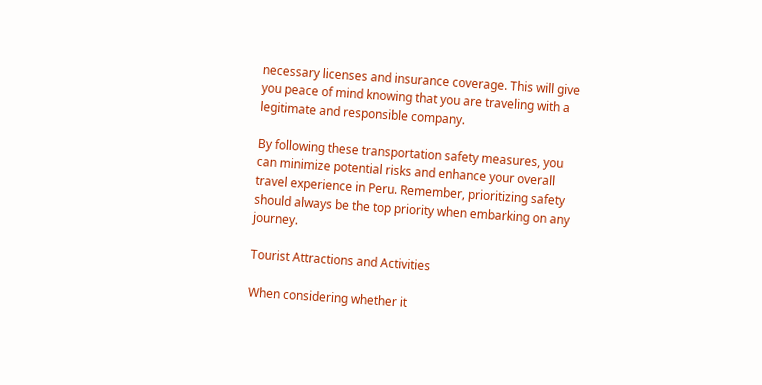necessary licenses and insurance coverage. This will give you peace of mind knowing that you are traveling with a legitimate and responsible company.

By following these transportation safety measures, you can minimize potential risks and enhance your overall travel experience in Peru. Remember, prioritizing safety should always be the top priority when embarking on any journey.

Tourist Attractions and Activities

When considering whether it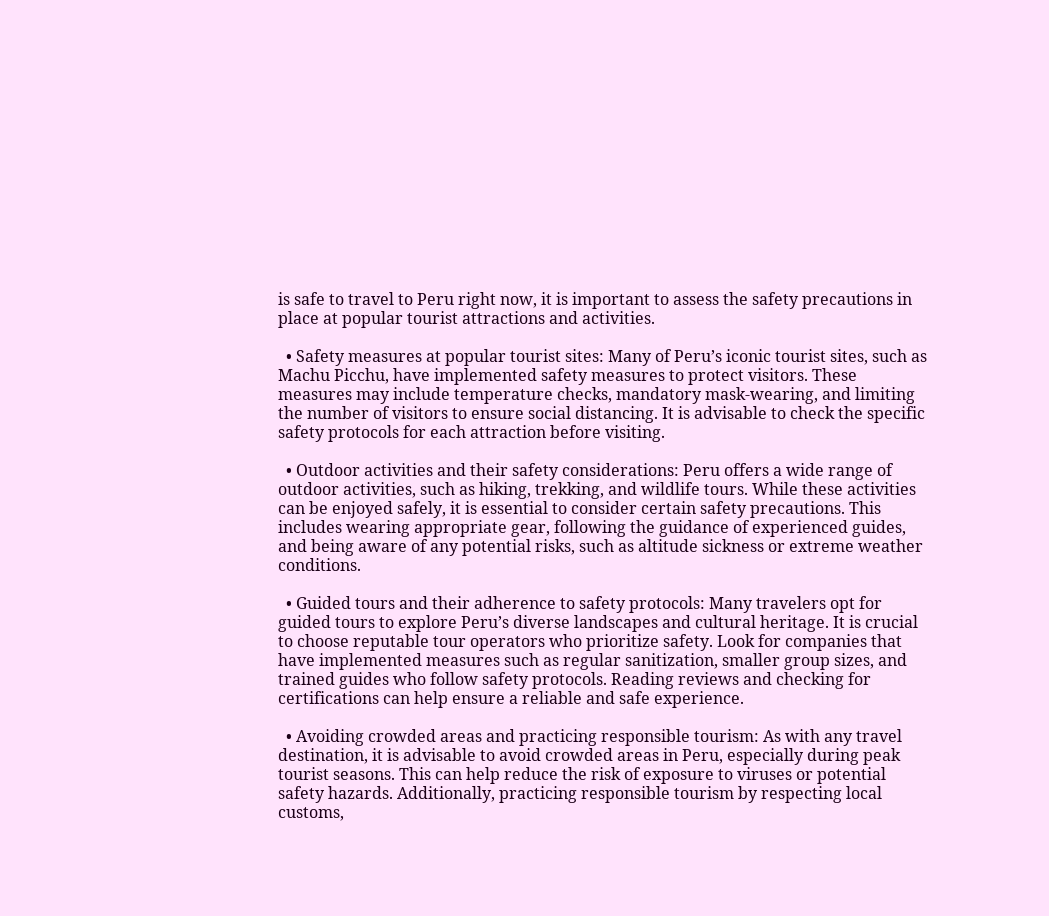is safe to travel to Peru right now, it is important to assess the safety precautions in place at popular tourist attractions and activities.

  • Safety measures at popular tourist sites: Many of Peru’s iconic tourist sites, such as Machu Picchu, have implemented safety measures to protect visitors. These measures may include temperature checks, mandatory mask-wearing, and limiting the number of visitors to ensure social distancing. It is advisable to check the specific safety protocols for each attraction before visiting.

  • Outdoor activities and their safety considerations: Peru offers a wide range of outdoor activities, such as hiking, trekking, and wildlife tours. While these activities can be enjoyed safely, it is essential to consider certain safety precautions. This includes wearing appropriate gear, following the guidance of experienced guides, and being aware of any potential risks, such as altitude sickness or extreme weather conditions.

  • Guided tours and their adherence to safety protocols: Many travelers opt for guided tours to explore Peru’s diverse landscapes and cultural heritage. It is crucial to choose reputable tour operators who prioritize safety. Look for companies that have implemented measures such as regular sanitization, smaller group sizes, and trained guides who follow safety protocols. Reading reviews and checking for certifications can help ensure a reliable and safe experience.

  • Avoiding crowded areas and practicing responsible tourism: As with any travel destination, it is advisable to avoid crowded areas in Peru, especially during peak tourist seasons. This can help reduce the risk of exposure to viruses or potential safety hazards. Additionally, practicing responsible tourism by respecting local customs,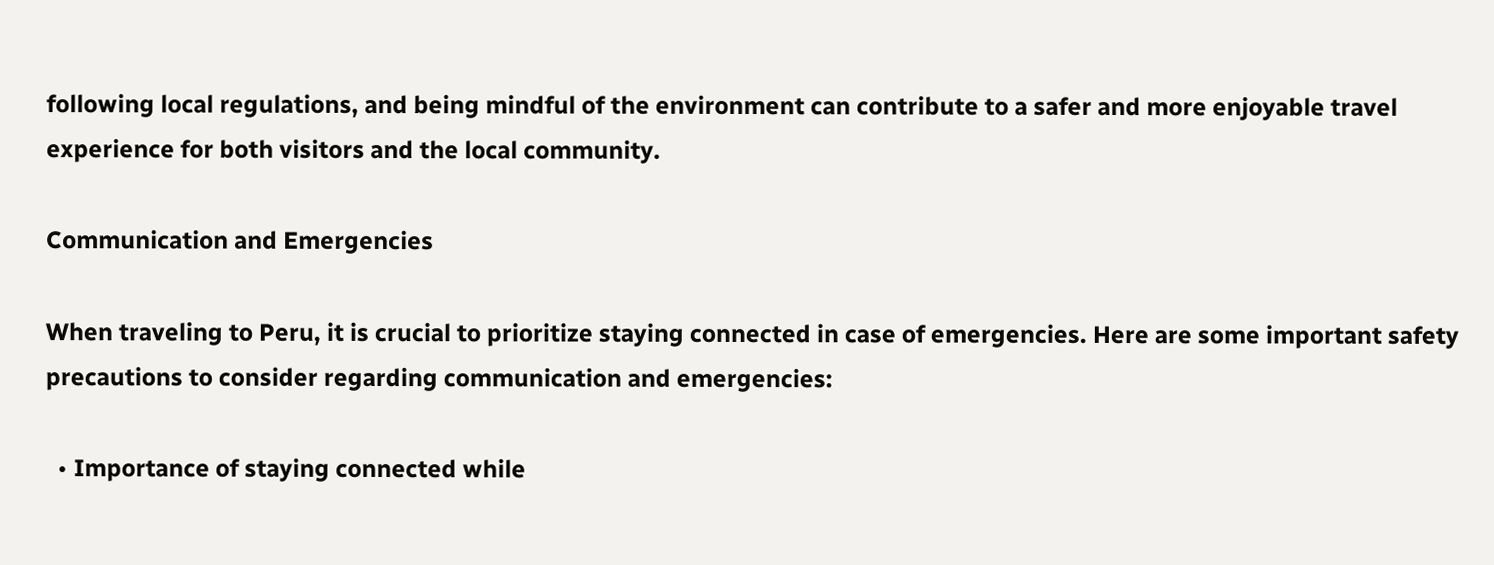following local regulations, and being mindful of the environment can contribute to a safer and more enjoyable travel experience for both visitors and the local community.

Communication and Emergencies

When traveling to Peru, it is crucial to prioritize staying connected in case of emergencies. Here are some important safety precautions to consider regarding communication and emergencies:

  • Importance of staying connected while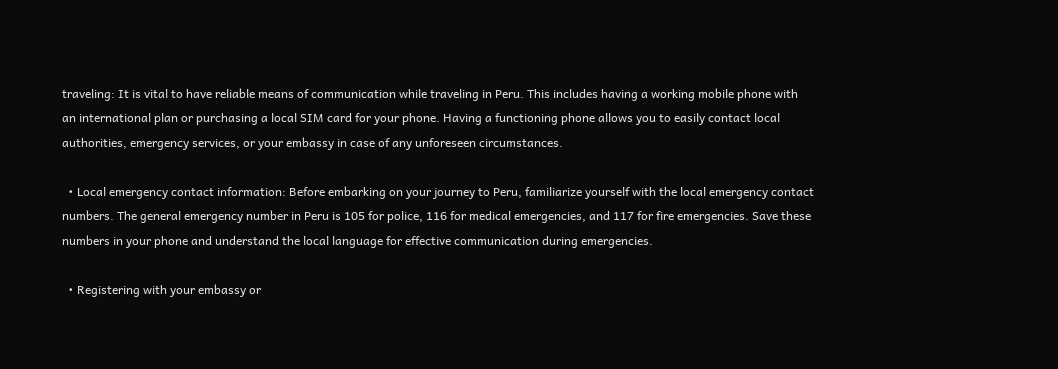traveling: It is vital to have reliable means of communication while traveling in Peru. This includes having a working mobile phone with an international plan or purchasing a local SIM card for your phone. Having a functioning phone allows you to easily contact local authorities, emergency services, or your embassy in case of any unforeseen circumstances.

  • Local emergency contact information: Before embarking on your journey to Peru, familiarize yourself with the local emergency contact numbers. The general emergency number in Peru is 105 for police, 116 for medical emergencies, and 117 for fire emergencies. Save these numbers in your phone and understand the local language for effective communication during emergencies.

  • Registering with your embassy or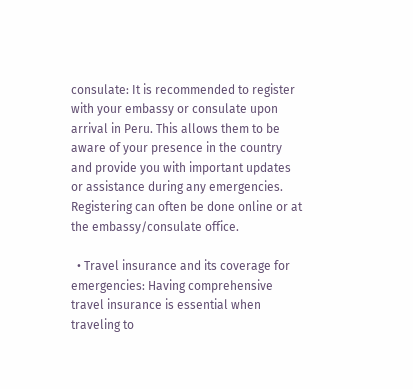consulate: It is recommended to register with your embassy or consulate upon arrival in Peru. This allows them to be aware of your presence in the country and provide you with important updates or assistance during any emergencies. Registering can often be done online or at the embassy/consulate office.

  • Travel insurance and its coverage for emergencies: Having comprehensive travel insurance is essential when traveling to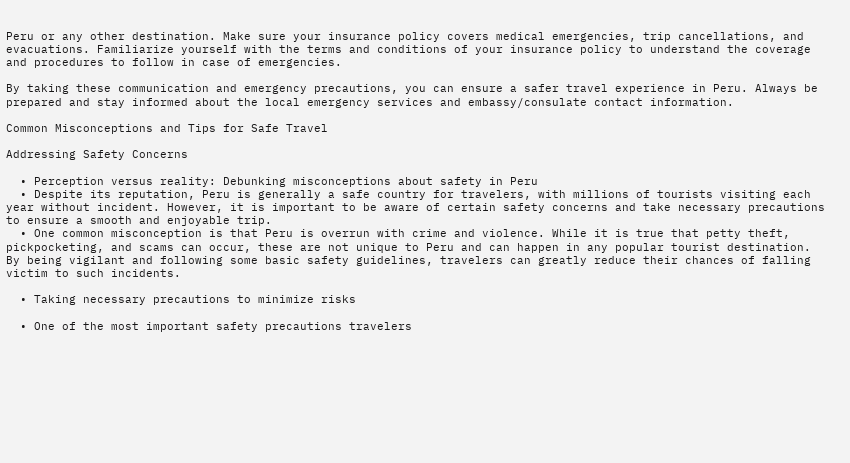Peru or any other destination. Make sure your insurance policy covers medical emergencies, trip cancellations, and evacuations. Familiarize yourself with the terms and conditions of your insurance policy to understand the coverage and procedures to follow in case of emergencies.

By taking these communication and emergency precautions, you can ensure a safer travel experience in Peru. Always be prepared and stay informed about the local emergency services and embassy/consulate contact information.

Common Misconceptions and Tips for Safe Travel

Addressing Safety Concerns

  • Perception versus reality: Debunking misconceptions about safety in Peru
  • Despite its reputation, Peru is generally a safe country for travelers, with millions of tourists visiting each year without incident. However, it is important to be aware of certain safety concerns and take necessary precautions to ensure a smooth and enjoyable trip.
  • One common misconception is that Peru is overrun with crime and violence. While it is true that petty theft, pickpocketing, and scams can occur, these are not unique to Peru and can happen in any popular tourist destination. By being vigilant and following some basic safety guidelines, travelers can greatly reduce their chances of falling victim to such incidents.

  • Taking necessary precautions to minimize risks

  • One of the most important safety precautions travelers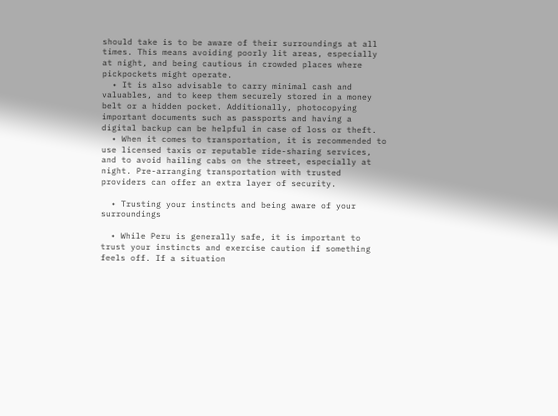should take is to be aware of their surroundings at all times. This means avoiding poorly lit areas, especially at night, and being cautious in crowded places where pickpockets might operate.
  • It is also advisable to carry minimal cash and valuables, and to keep them securely stored in a money belt or a hidden pocket. Additionally, photocopying important documents such as passports and having a digital backup can be helpful in case of loss or theft.
  • When it comes to transportation, it is recommended to use licensed taxis or reputable ride-sharing services, and to avoid hailing cabs on the street, especially at night. Pre-arranging transportation with trusted providers can offer an extra layer of security.

  • Trusting your instincts and being aware of your surroundings

  • While Peru is generally safe, it is important to trust your instincts and exercise caution if something feels off. If a situation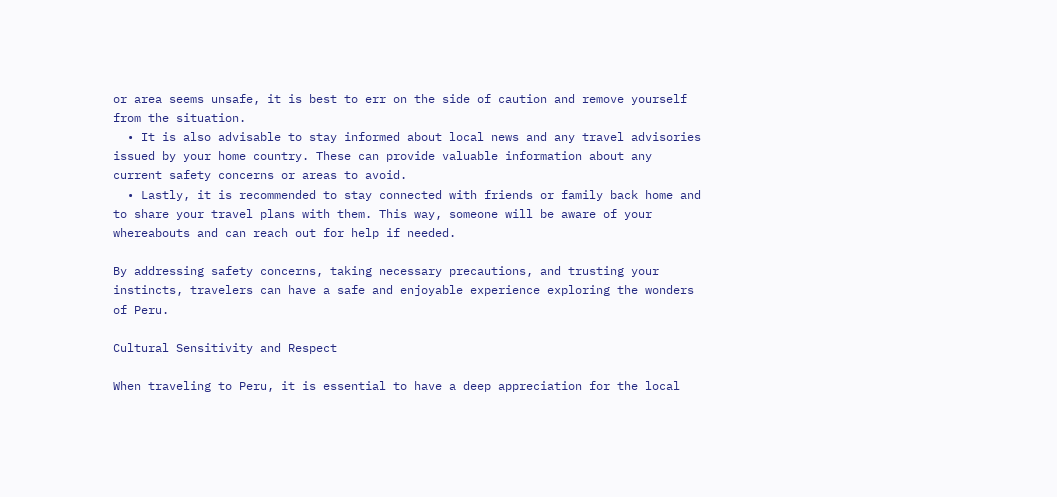or area seems unsafe, it is best to err on the side of caution and remove yourself from the situation.
  • It is also advisable to stay informed about local news and any travel advisories issued by your home country. These can provide valuable information about any current safety concerns or areas to avoid.
  • Lastly, it is recommended to stay connected with friends or family back home and to share your travel plans with them. This way, someone will be aware of your whereabouts and can reach out for help if needed.

By addressing safety concerns, taking necessary precautions, and trusting your instincts, travelers can have a safe and enjoyable experience exploring the wonders of Peru.

Cultural Sensitivity and Respect

When traveling to Peru, it is essential to have a deep appreciation for the local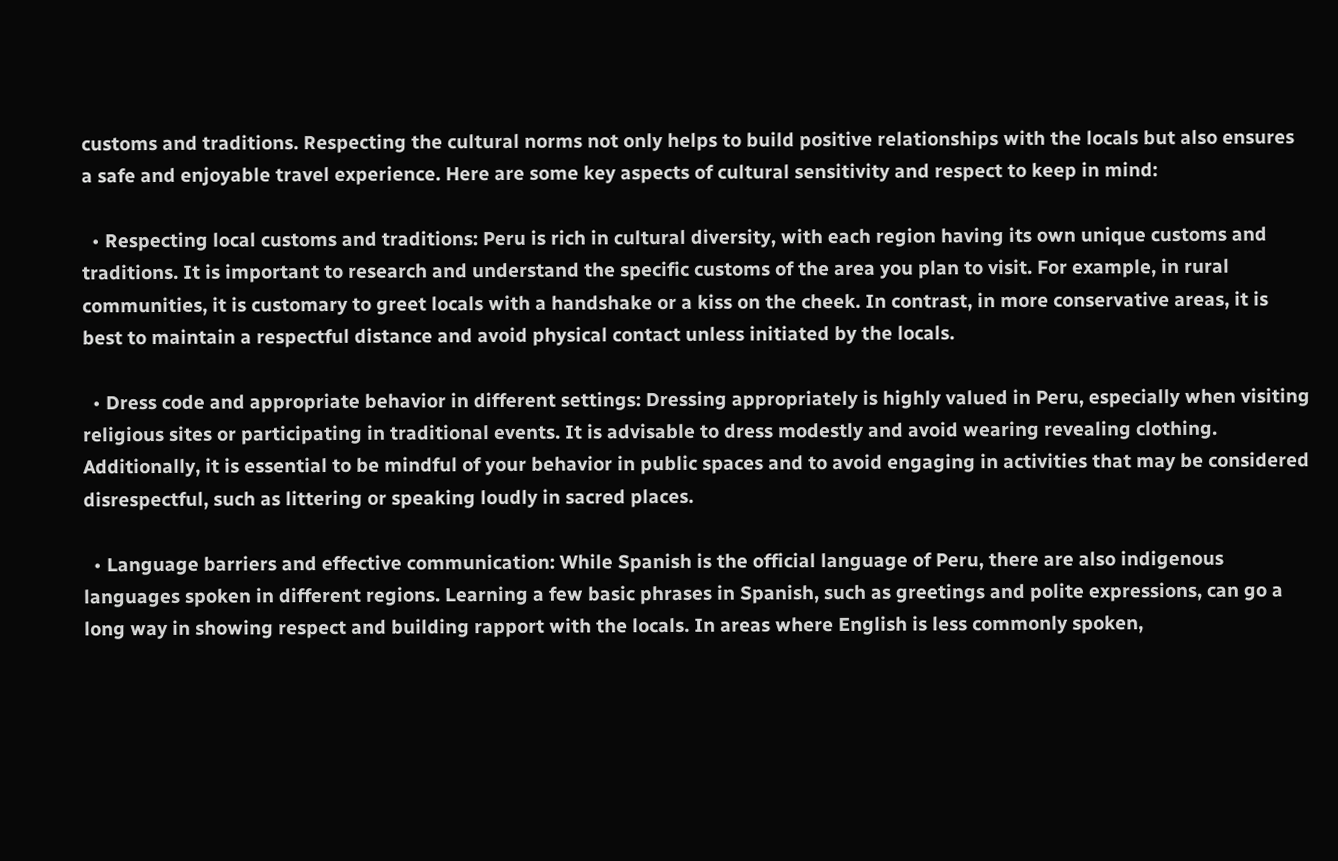customs and traditions. Respecting the cultural norms not only helps to build positive relationships with the locals but also ensures a safe and enjoyable travel experience. Here are some key aspects of cultural sensitivity and respect to keep in mind:

  • Respecting local customs and traditions: Peru is rich in cultural diversity, with each region having its own unique customs and traditions. It is important to research and understand the specific customs of the area you plan to visit. For example, in rural communities, it is customary to greet locals with a handshake or a kiss on the cheek. In contrast, in more conservative areas, it is best to maintain a respectful distance and avoid physical contact unless initiated by the locals.

  • Dress code and appropriate behavior in different settings: Dressing appropriately is highly valued in Peru, especially when visiting religious sites or participating in traditional events. It is advisable to dress modestly and avoid wearing revealing clothing. Additionally, it is essential to be mindful of your behavior in public spaces and to avoid engaging in activities that may be considered disrespectful, such as littering or speaking loudly in sacred places.

  • Language barriers and effective communication: While Spanish is the official language of Peru, there are also indigenous languages spoken in different regions. Learning a few basic phrases in Spanish, such as greetings and polite expressions, can go a long way in showing respect and building rapport with the locals. In areas where English is less commonly spoken,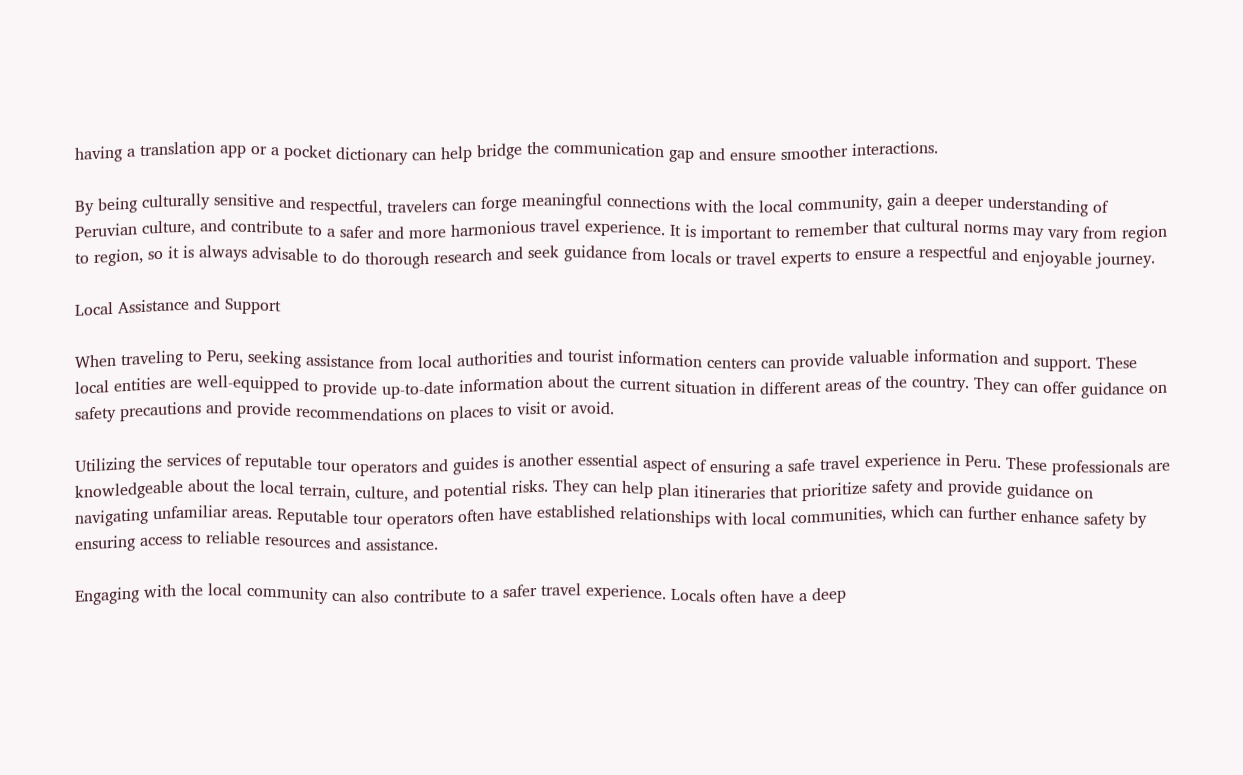having a translation app or a pocket dictionary can help bridge the communication gap and ensure smoother interactions.

By being culturally sensitive and respectful, travelers can forge meaningful connections with the local community, gain a deeper understanding of Peruvian culture, and contribute to a safer and more harmonious travel experience. It is important to remember that cultural norms may vary from region to region, so it is always advisable to do thorough research and seek guidance from locals or travel experts to ensure a respectful and enjoyable journey.

Local Assistance and Support

When traveling to Peru, seeking assistance from local authorities and tourist information centers can provide valuable information and support. These local entities are well-equipped to provide up-to-date information about the current situation in different areas of the country. They can offer guidance on safety precautions and provide recommendations on places to visit or avoid.

Utilizing the services of reputable tour operators and guides is another essential aspect of ensuring a safe travel experience in Peru. These professionals are knowledgeable about the local terrain, culture, and potential risks. They can help plan itineraries that prioritize safety and provide guidance on navigating unfamiliar areas. Reputable tour operators often have established relationships with local communities, which can further enhance safety by ensuring access to reliable resources and assistance.

Engaging with the local community can also contribute to a safer travel experience. Locals often have a deep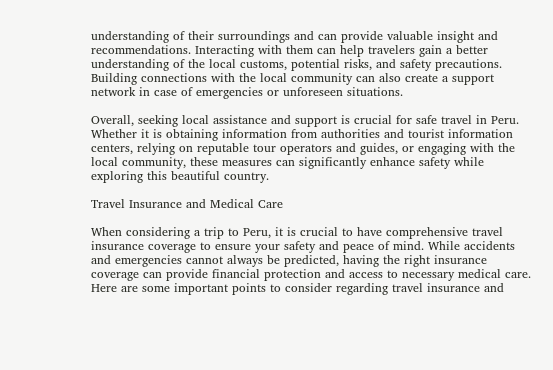understanding of their surroundings and can provide valuable insight and recommendations. Interacting with them can help travelers gain a better understanding of the local customs, potential risks, and safety precautions. Building connections with the local community can also create a support network in case of emergencies or unforeseen situations.

Overall, seeking local assistance and support is crucial for safe travel in Peru. Whether it is obtaining information from authorities and tourist information centers, relying on reputable tour operators and guides, or engaging with the local community, these measures can significantly enhance safety while exploring this beautiful country.

Travel Insurance and Medical Care

When considering a trip to Peru, it is crucial to have comprehensive travel insurance coverage to ensure your safety and peace of mind. While accidents and emergencies cannot always be predicted, having the right insurance coverage can provide financial protection and access to necessary medical care. Here are some important points to consider regarding travel insurance and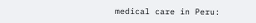medical care in Peru: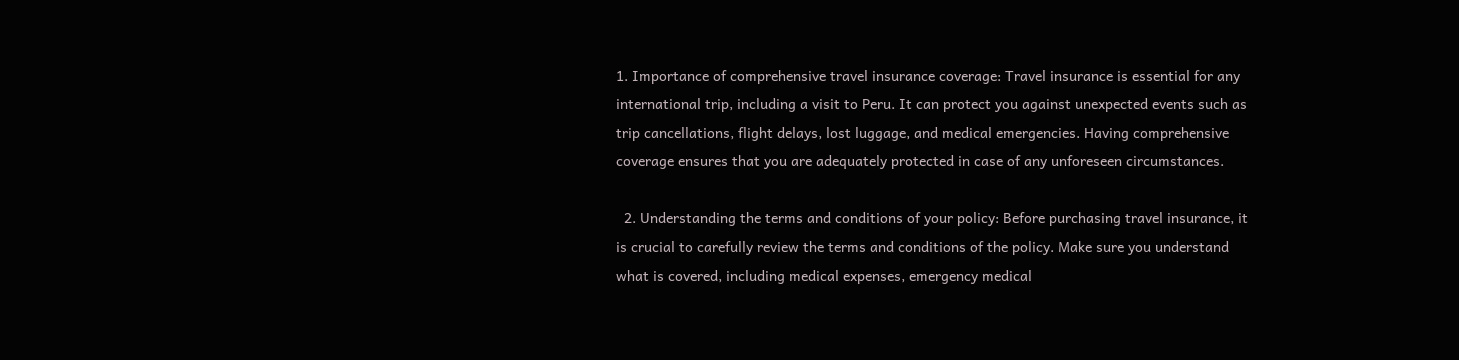1. Importance of comprehensive travel insurance coverage: Travel insurance is essential for any international trip, including a visit to Peru. It can protect you against unexpected events such as trip cancellations, flight delays, lost luggage, and medical emergencies. Having comprehensive coverage ensures that you are adequately protected in case of any unforeseen circumstances.

  2. Understanding the terms and conditions of your policy: Before purchasing travel insurance, it is crucial to carefully review the terms and conditions of the policy. Make sure you understand what is covered, including medical expenses, emergency medical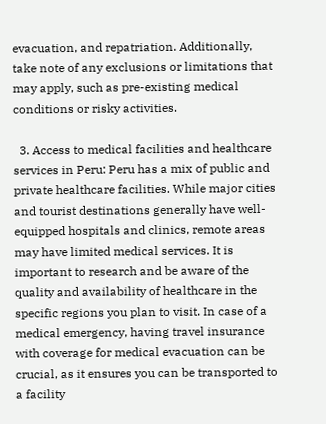evacuation, and repatriation. Additionally, take note of any exclusions or limitations that may apply, such as pre-existing medical conditions or risky activities.

  3. Access to medical facilities and healthcare services in Peru: Peru has a mix of public and private healthcare facilities. While major cities and tourist destinations generally have well-equipped hospitals and clinics, remote areas may have limited medical services. It is important to research and be aware of the quality and availability of healthcare in the specific regions you plan to visit. In case of a medical emergency, having travel insurance with coverage for medical evacuation can be crucial, as it ensures you can be transported to a facility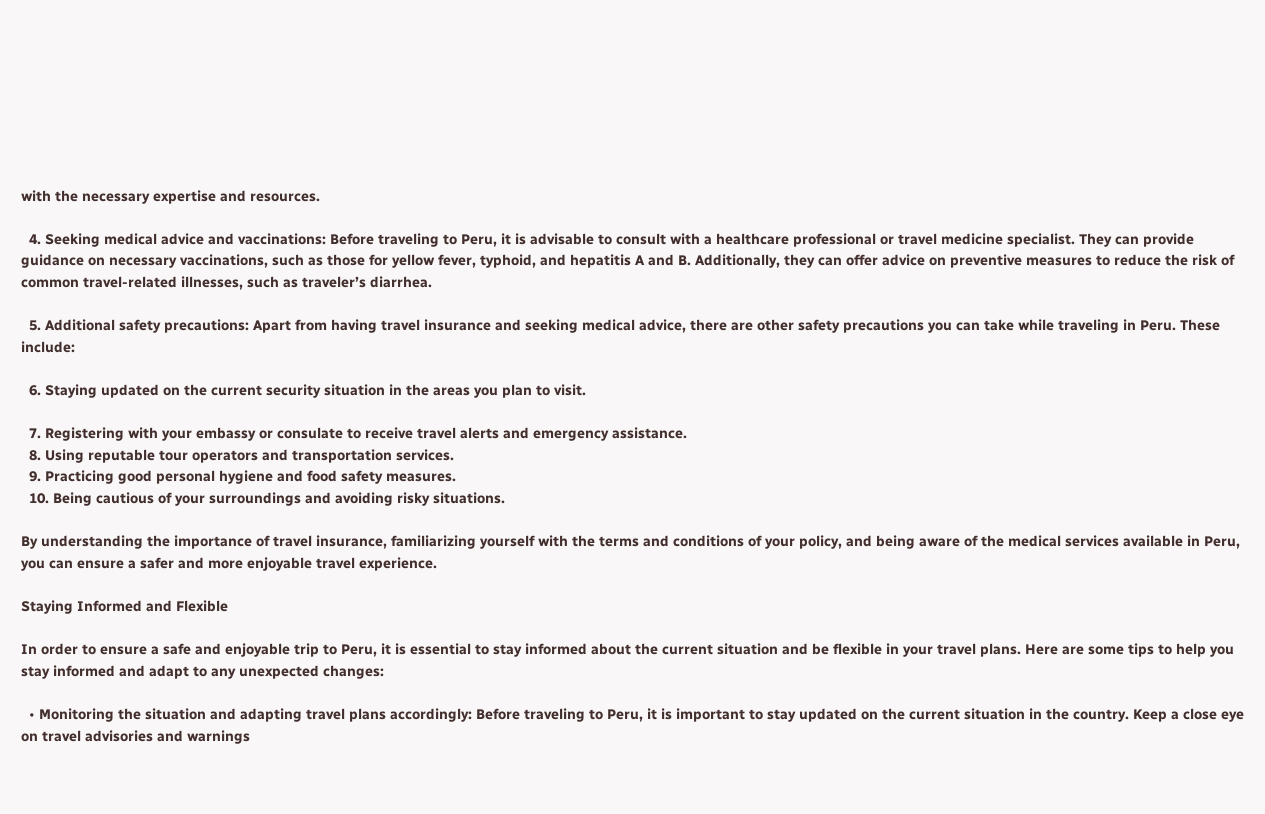with the necessary expertise and resources.

  4. Seeking medical advice and vaccinations: Before traveling to Peru, it is advisable to consult with a healthcare professional or travel medicine specialist. They can provide guidance on necessary vaccinations, such as those for yellow fever, typhoid, and hepatitis A and B. Additionally, they can offer advice on preventive measures to reduce the risk of common travel-related illnesses, such as traveler’s diarrhea.

  5. Additional safety precautions: Apart from having travel insurance and seeking medical advice, there are other safety precautions you can take while traveling in Peru. These include:

  6. Staying updated on the current security situation in the areas you plan to visit.

  7. Registering with your embassy or consulate to receive travel alerts and emergency assistance.
  8. Using reputable tour operators and transportation services.
  9. Practicing good personal hygiene and food safety measures.
  10. Being cautious of your surroundings and avoiding risky situations.

By understanding the importance of travel insurance, familiarizing yourself with the terms and conditions of your policy, and being aware of the medical services available in Peru, you can ensure a safer and more enjoyable travel experience.

Staying Informed and Flexible

In order to ensure a safe and enjoyable trip to Peru, it is essential to stay informed about the current situation and be flexible in your travel plans. Here are some tips to help you stay informed and adapt to any unexpected changes:

  • Monitoring the situation and adapting travel plans accordingly: Before traveling to Peru, it is important to stay updated on the current situation in the country. Keep a close eye on travel advisories and warnings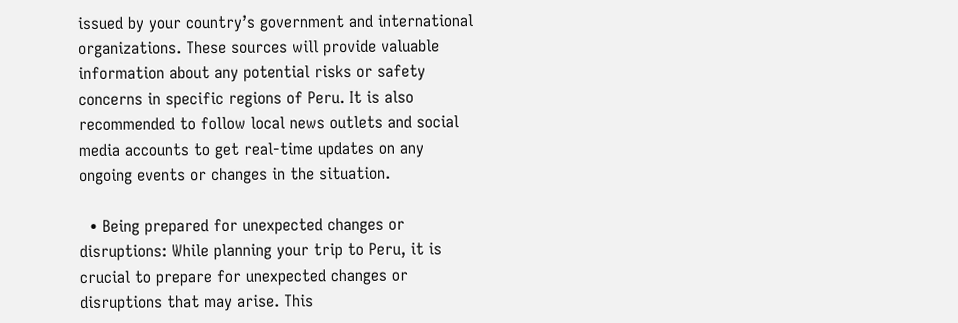issued by your country’s government and international organizations. These sources will provide valuable information about any potential risks or safety concerns in specific regions of Peru. It is also recommended to follow local news outlets and social media accounts to get real-time updates on any ongoing events or changes in the situation.

  • Being prepared for unexpected changes or disruptions: While planning your trip to Peru, it is crucial to prepare for unexpected changes or disruptions that may arise. This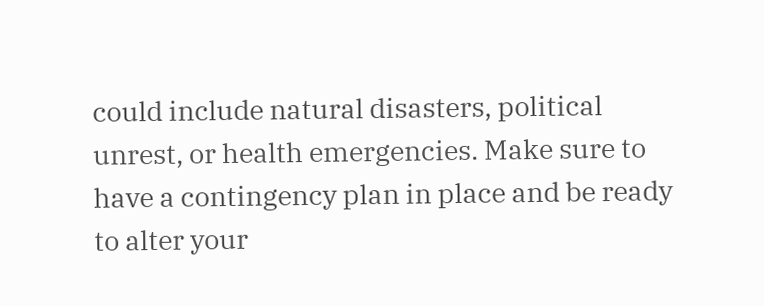could include natural disasters, political unrest, or health emergencies. Make sure to have a contingency plan in place and be ready to alter your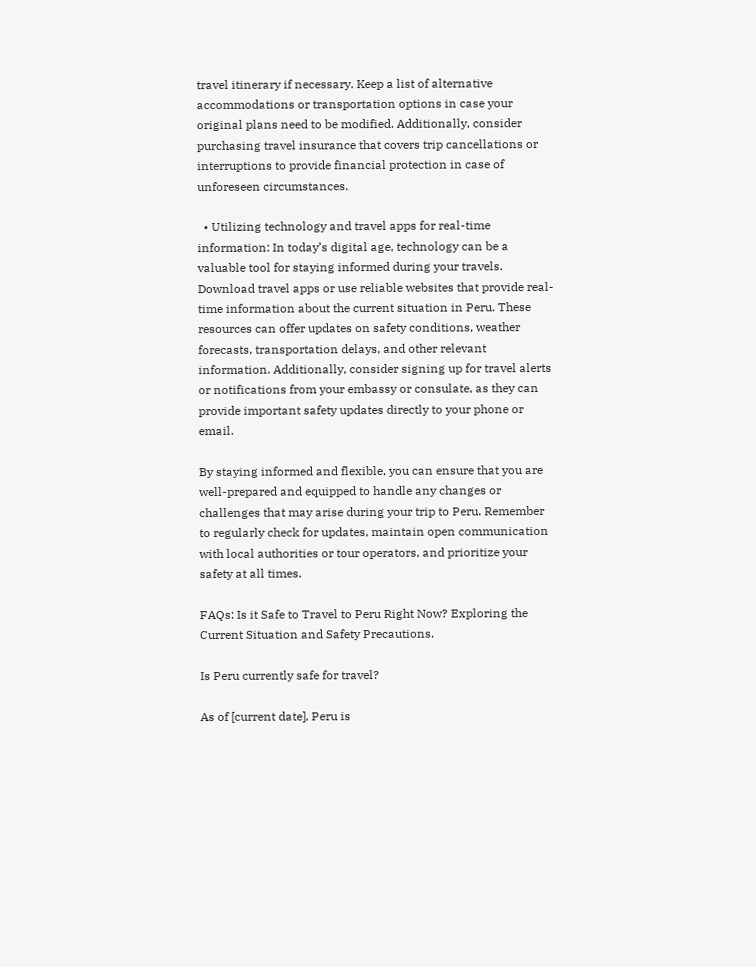travel itinerary if necessary. Keep a list of alternative accommodations or transportation options in case your original plans need to be modified. Additionally, consider purchasing travel insurance that covers trip cancellations or interruptions to provide financial protection in case of unforeseen circumstances.

  • Utilizing technology and travel apps for real-time information: In today’s digital age, technology can be a valuable tool for staying informed during your travels. Download travel apps or use reliable websites that provide real-time information about the current situation in Peru. These resources can offer updates on safety conditions, weather forecasts, transportation delays, and other relevant information. Additionally, consider signing up for travel alerts or notifications from your embassy or consulate, as they can provide important safety updates directly to your phone or email.

By staying informed and flexible, you can ensure that you are well-prepared and equipped to handle any changes or challenges that may arise during your trip to Peru. Remember to regularly check for updates, maintain open communication with local authorities or tour operators, and prioritize your safety at all times.

FAQs: Is it Safe to Travel to Peru Right Now? Exploring the Current Situation and Safety Precautions.

Is Peru currently safe for travel?

As of [current date], Peru is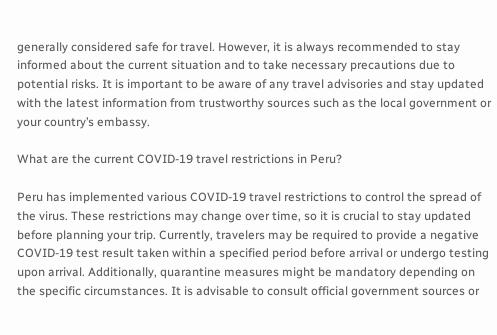generally considered safe for travel. However, it is always recommended to stay informed about the current situation and to take necessary precautions due to potential risks. It is important to be aware of any travel advisories and stay updated with the latest information from trustworthy sources such as the local government or your country’s embassy.

What are the current COVID-19 travel restrictions in Peru?

Peru has implemented various COVID-19 travel restrictions to control the spread of the virus. These restrictions may change over time, so it is crucial to stay updated before planning your trip. Currently, travelers may be required to provide a negative COVID-19 test result taken within a specified period before arrival or undergo testing upon arrival. Additionally, quarantine measures might be mandatory depending on the specific circumstances. It is advisable to consult official government sources or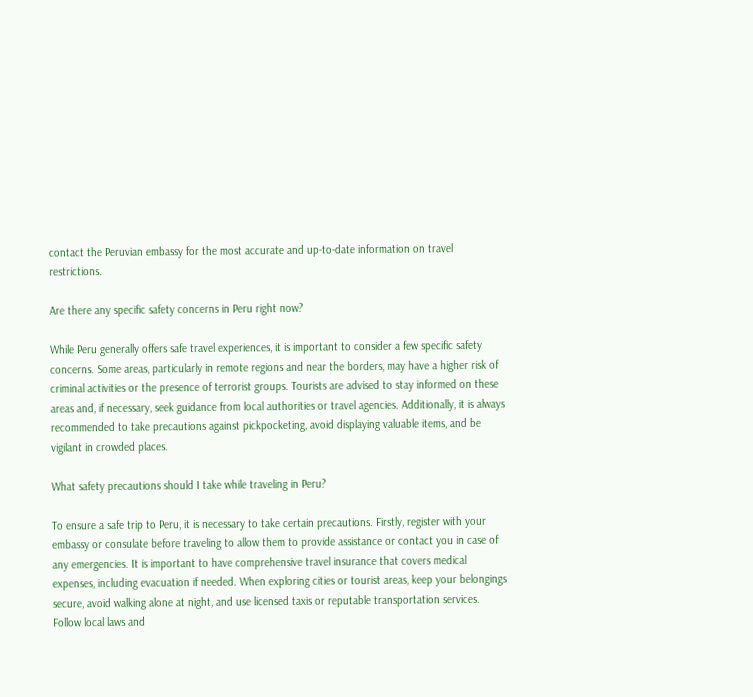contact the Peruvian embassy for the most accurate and up-to-date information on travel restrictions.

Are there any specific safety concerns in Peru right now?

While Peru generally offers safe travel experiences, it is important to consider a few specific safety concerns. Some areas, particularly in remote regions and near the borders, may have a higher risk of criminal activities or the presence of terrorist groups. Tourists are advised to stay informed on these areas and, if necessary, seek guidance from local authorities or travel agencies. Additionally, it is always recommended to take precautions against pickpocketing, avoid displaying valuable items, and be vigilant in crowded places.

What safety precautions should I take while traveling in Peru?

To ensure a safe trip to Peru, it is necessary to take certain precautions. Firstly, register with your embassy or consulate before traveling to allow them to provide assistance or contact you in case of any emergencies. It is important to have comprehensive travel insurance that covers medical expenses, including evacuation if needed. When exploring cities or tourist areas, keep your belongings secure, avoid walking alone at night, and use licensed taxis or reputable transportation services. Follow local laws and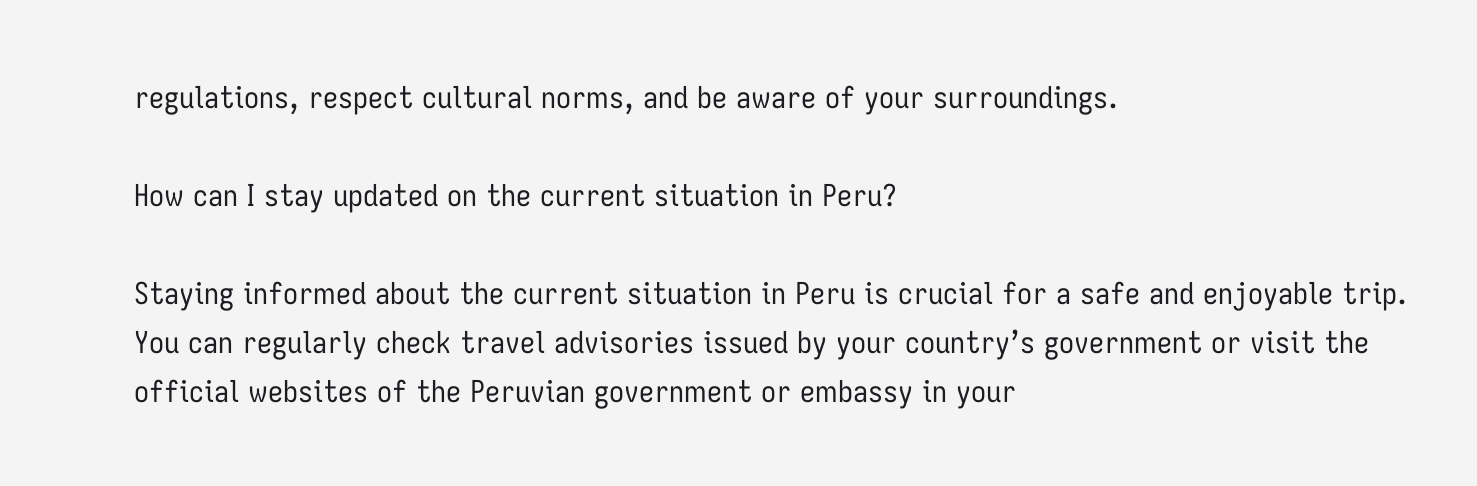regulations, respect cultural norms, and be aware of your surroundings.

How can I stay updated on the current situation in Peru?

Staying informed about the current situation in Peru is crucial for a safe and enjoyable trip. You can regularly check travel advisories issued by your country’s government or visit the official websites of the Peruvian government or embassy in your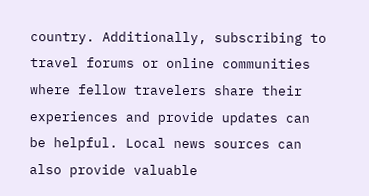country. Additionally, subscribing to travel forums or online communities where fellow travelers share their experiences and provide updates can be helpful. Local news sources can also provide valuable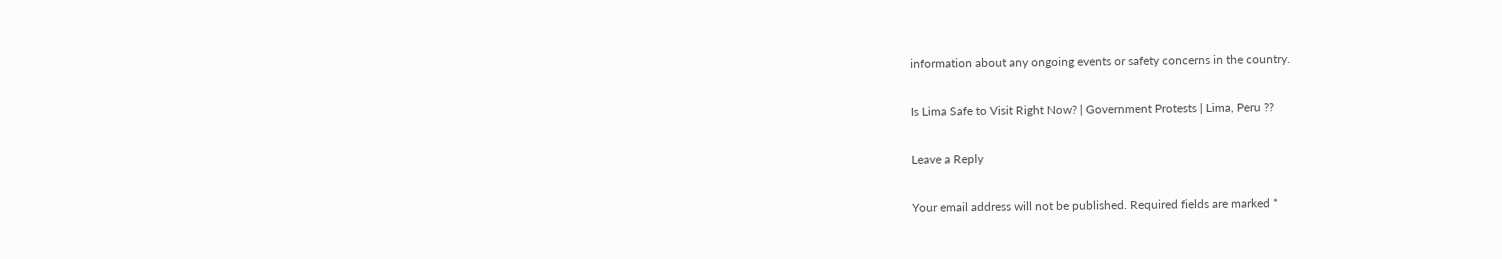information about any ongoing events or safety concerns in the country.

Is Lima Safe to Visit Right Now? | Government Protests | Lima, Peru ??

Leave a Reply

Your email address will not be published. Required fields are marked *